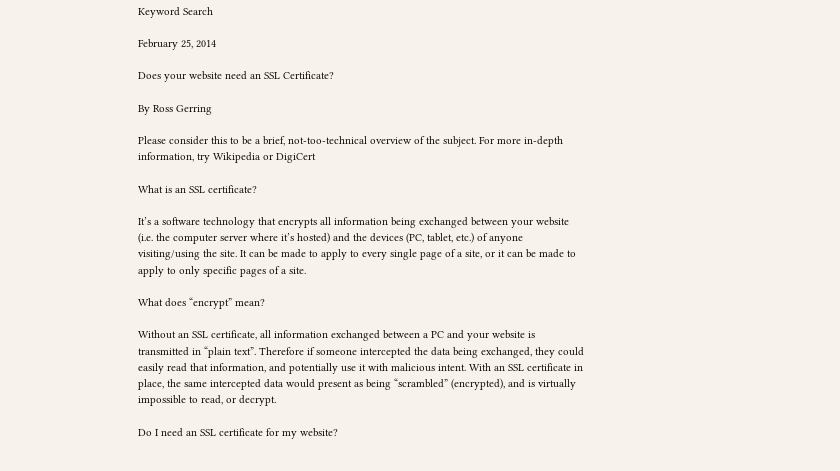Keyword Search

February 25, 2014

Does your website need an SSL Certificate?

By Ross Gerring

Please consider this to be a brief, not-too-technical overview of the subject. For more in-depth information, try Wikipedia or DigiCert

What is an SSL certificate?

It’s a software technology that encrypts all information being exchanged between your website (i.e. the computer server where it’s hosted) and the devices (PC, tablet, etc.) of anyone visiting/using the site. It can be made to apply to every single page of a site, or it can be made to apply to only specific pages of a site.

What does “encrypt” mean?

Without an SSL certificate, all information exchanged between a PC and your website is transmitted in “plain text”. Therefore if someone intercepted the data being exchanged, they could easily read that information, and potentially use it with malicious intent. With an SSL certificate in place, the same intercepted data would present as being “scrambled” (encrypted), and is virtually impossible to read, or decrypt.

Do I need an SSL certificate for my website?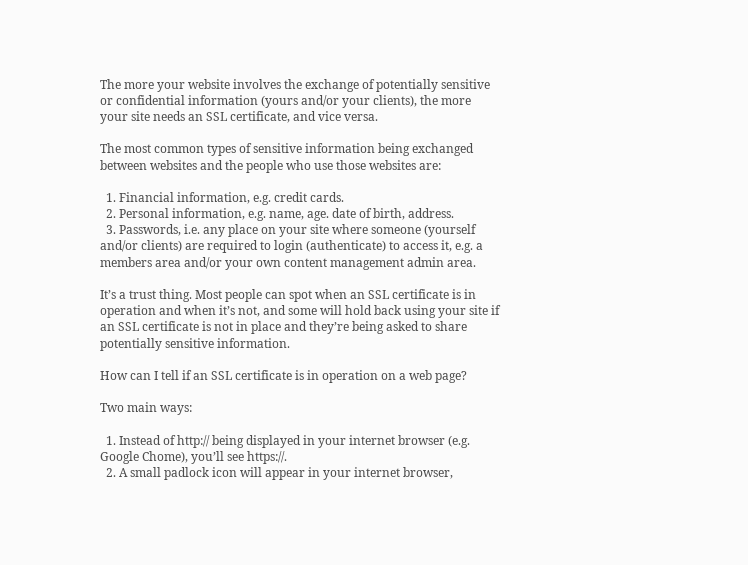The more your website involves the exchange of potentially sensitive or confidential information (yours and/or your clients), the more your site needs an SSL certificate, and vice versa.

The most common types of sensitive information being exchanged between websites and the people who use those websites are:

  1. Financial information, e.g. credit cards.
  2. Personal information, e.g. name, age. date of birth, address.
  3. Passwords, i.e. any place on your site where someone (yourself and/or clients) are required to login (authenticate) to access it, e.g. a members area and/or your own content management admin area.

It’s a trust thing. Most people can spot when an SSL certificate is in operation and when it’s not, and some will hold back using your site if an SSL certificate is not in place and they’re being asked to share potentially sensitive information.

How can I tell if an SSL certificate is in operation on a web page?

Two main ways:

  1. Instead of http:// being displayed in your internet browser (e.g. Google Chome), you’ll see https://.
  2. A small padlock icon will appear in your internet browser,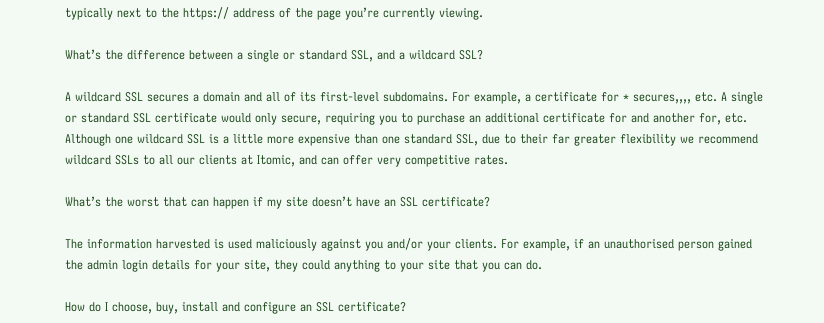typically next to the https:// address of the page you’re currently viewing.

What’s the difference between a single or standard SSL, and a wildcard SSL?

A wildcard SSL secures a domain and all of its first-level subdomains. For example, a certificate for * secures,,,, etc. A single or standard SSL certificate would only secure, requiring you to purchase an additional certificate for and another for, etc. Although one wildcard SSL is a little more expensive than one standard SSL, due to their far greater flexibility we recommend wildcard SSLs to all our clients at Itomic, and can offer very competitive rates.

What’s the worst that can happen if my site doesn’t have an SSL certificate?

The information harvested is used maliciously against you and/or your clients. For example, if an unauthorised person gained the admin login details for your site, they could anything to your site that you can do.

How do I choose, buy, install and configure an SSL certificate?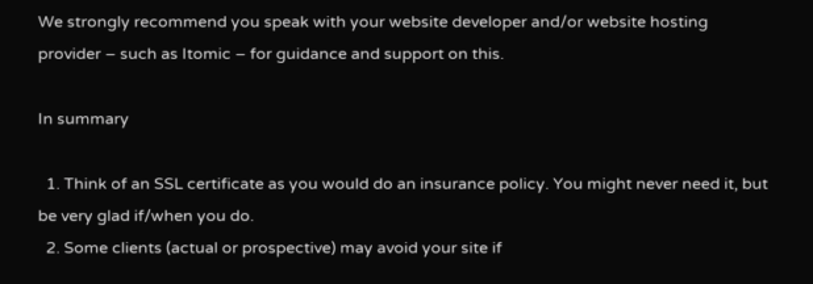We strongly recommend you speak with your website developer and/or website hosting provider – such as Itomic – for guidance and support on this.

In summary

  1. Think of an SSL certificate as you would do an insurance policy. You might never need it, but be very glad if/when you do.
  2. Some clients (actual or prospective) may avoid your site if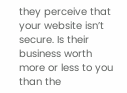they perceive that your website isn’t secure. Is their business worth more or less to you than the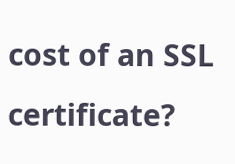cost of an SSL certificate?